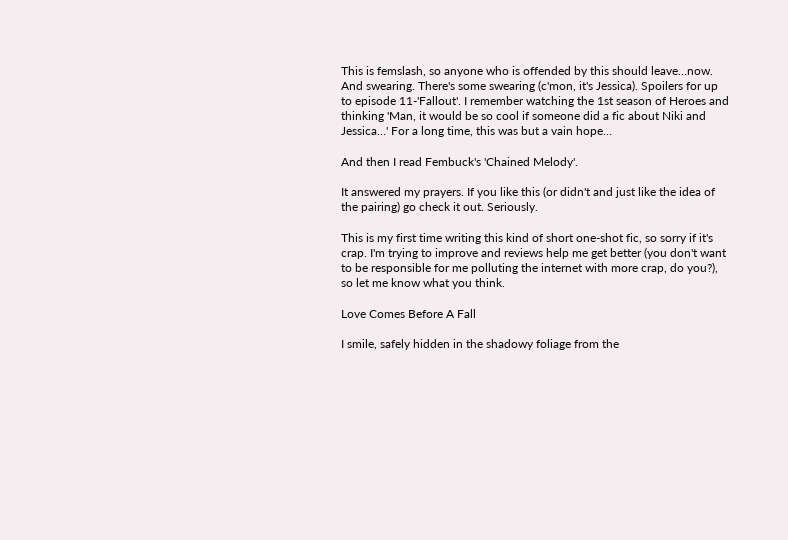This is femslash, so anyone who is offended by this should leave…now. And swearing. There's some swearing (c'mon, it's Jessica). Spoilers for up to episode 11-'Fallout'. I remember watching the 1st season of Heroes and thinking 'Man, it would be so cool if someone did a fic about Niki and Jessica…' For a long time, this was but a vain hope…

And then I read Fembuck's 'Chained Melody'.

It answered my prayers. If you like this (or didn't and just like the idea of the pairing) go check it out. Seriously.

This is my first time writing this kind of short one-shot fic, so sorry if it's crap. I'm trying to improve and reviews help me get better (you don't want to be responsible for me polluting the internet with more crap, do you?), so let me know what you think.

Love Comes Before A Fall

I smile, safely hidden in the shadowy foliage from the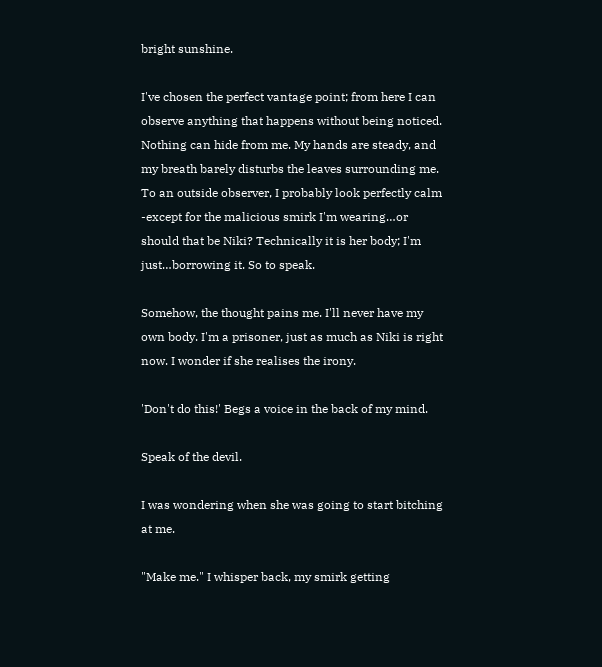bright sunshine.

I've chosen the perfect vantage point; from here I can observe anything that happens without being noticed. Nothing can hide from me. My hands are steady, and my breath barely disturbs the leaves surrounding me. To an outside observer, I probably look perfectly calm -except for the malicious smirk I'm wearing…or should that be Niki? Technically it is her body; I'm just…borrowing it. So to speak.

Somehow, the thought pains me. I'll never have my own body. I'm a prisoner, just as much as Niki is right now. I wonder if she realises the irony.

'Don't do this!' Begs a voice in the back of my mind.

Speak of the devil.

I was wondering when she was going to start bitching at me.

"Make me." I whisper back, my smirk getting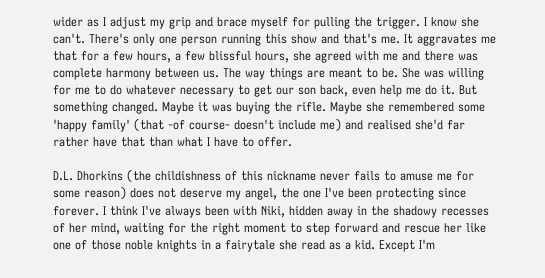wider as I adjust my grip and brace myself for pulling the trigger. I know she can't. There's only one person running this show and that's me. It aggravates me that for a few hours, a few blissful hours, she agreed with me and there was complete harmony between us. The way things are meant to be. She was willing for me to do whatever necessary to get our son back, even help me do it. But something changed. Maybe it was buying the rifle. Maybe she remembered some 'happy family' (that -of course- doesn't include me) and realised she'd far rather have that than what I have to offer.

D.L. Dhorkins (the childishness of this nickname never fails to amuse me for some reason) does not deserve my angel, the one I've been protecting since forever. I think I've always been with Niki, hidden away in the shadowy recesses of her mind, waiting for the right moment to step forward and rescue her like one of those noble knights in a fairytale she read as a kid. Except I'm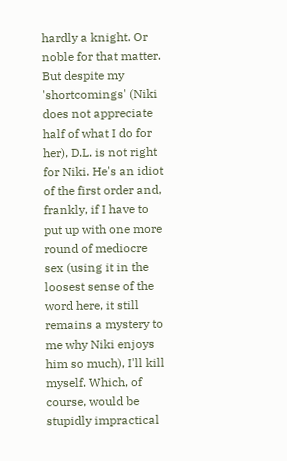hardly a knight. Or noble for that matter. But despite my 'shortcomings' (Niki does not appreciate half of what I do for her), D.L. is not right for Niki. He's an idiot of the first order and, frankly, if I have to put up with one more round of mediocre sex (using it in the loosest sense of the word here, it still remains a mystery to me why Niki enjoys him so much), I'll kill myself. Which, of course, would be stupidly impractical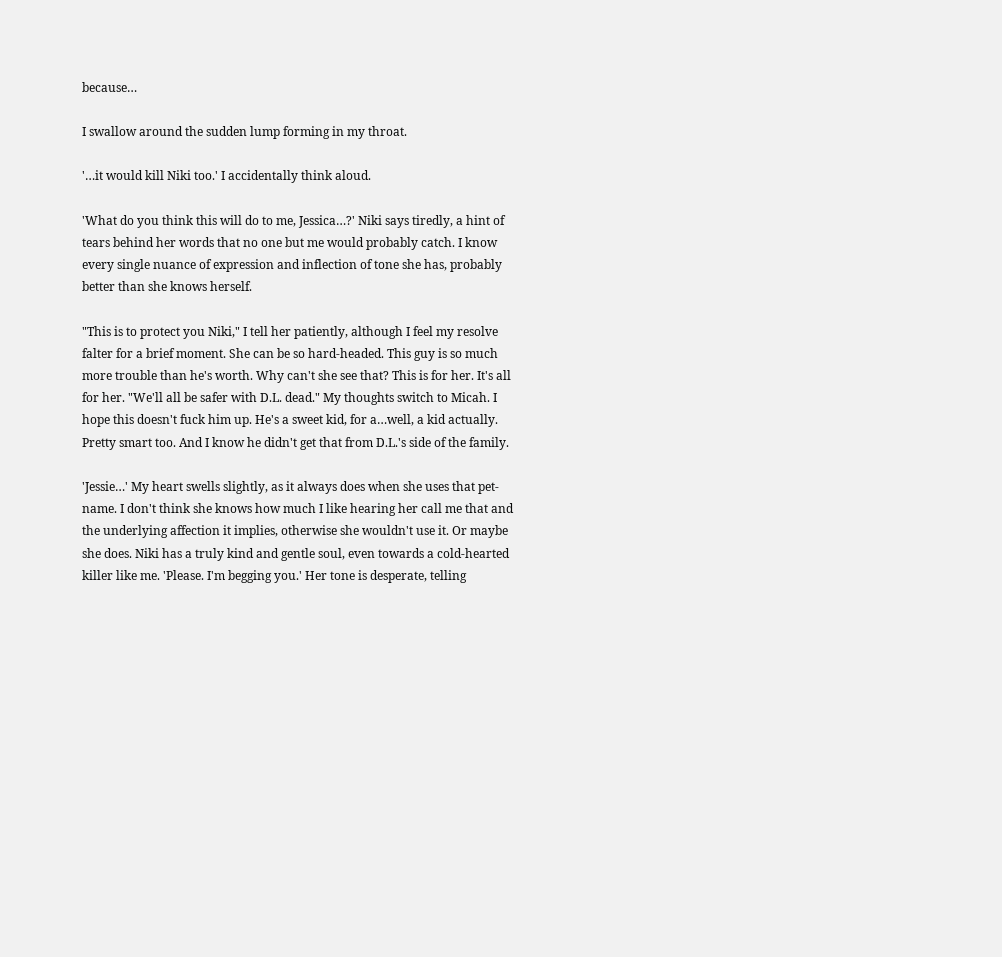because…

I swallow around the sudden lump forming in my throat.

'…it would kill Niki too.' I accidentally think aloud.

'What do you think this will do to me, Jessica…?' Niki says tiredly, a hint of tears behind her words that no one but me would probably catch. I know every single nuance of expression and inflection of tone she has, probably better than she knows herself.

"This is to protect you Niki," I tell her patiently, although I feel my resolve falter for a brief moment. She can be so hard-headed. This guy is so much more trouble than he's worth. Why can't she see that? This is for her. It's all for her. "We'll all be safer with D.L. dead." My thoughts switch to Micah. I hope this doesn't fuck him up. He's a sweet kid, for a…well, a kid actually. Pretty smart too. And I know he didn't get that from D.L.'s side of the family.

'Jessie…' My heart swells slightly, as it always does when she uses that pet-name. I don't think she knows how much I like hearing her call me that and the underlying affection it implies, otherwise she wouldn't use it. Or maybe she does. Niki has a truly kind and gentle soul, even towards a cold-hearted killer like me. 'Please. I'm begging you.' Her tone is desperate, telling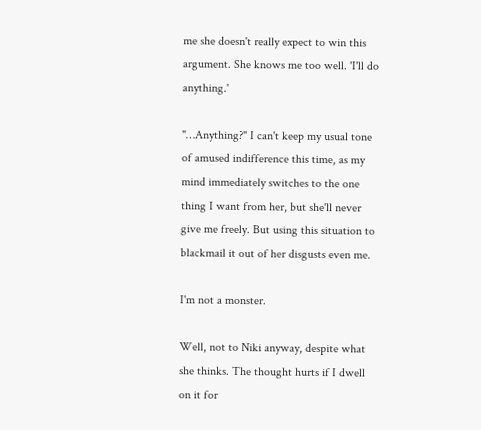me she doesn't really expect to win this argument. She knows me too well. 'I'll do anything.'

"…Anything?" I can't keep my usual tone of amused indifference this time, as my mind immediately switches to the one thing I want from her, but she'll never give me freely. But using this situation to blackmail it out of her disgusts even me.

I'm not a monster.

Well, not to Niki anyway, despite what she thinks. The thought hurts if I dwell on it for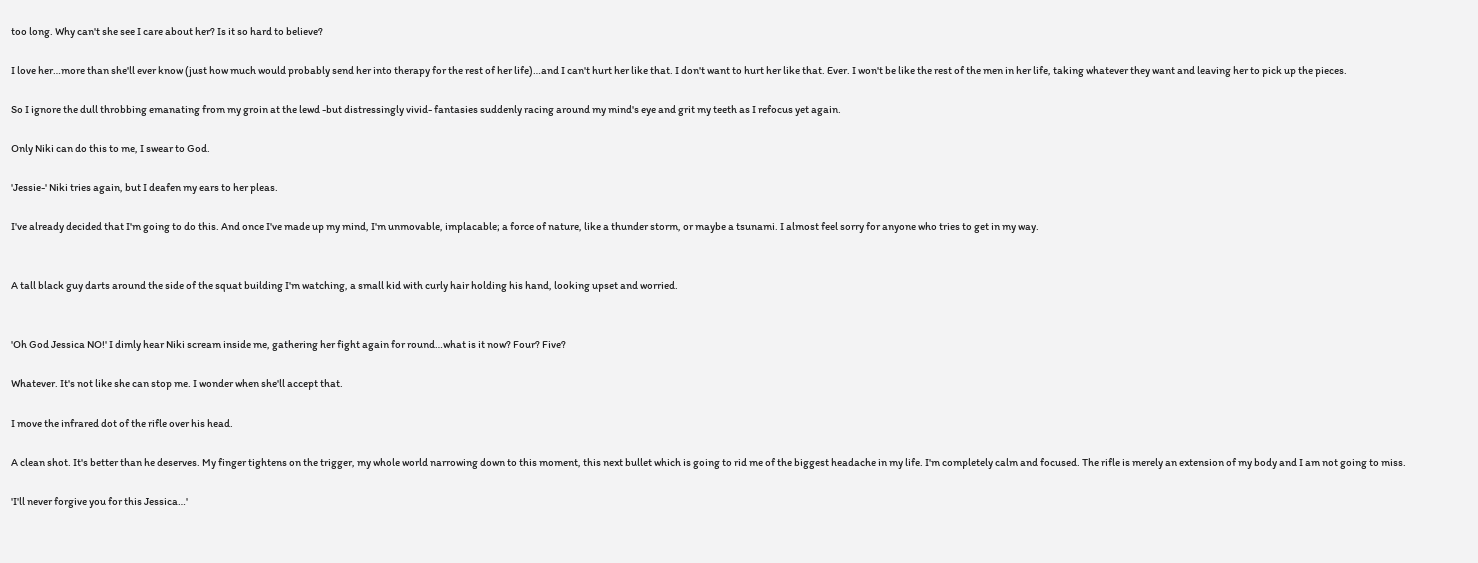too long. Why can't she see I care about her? Is it so hard to believe?

I love her…more than she'll ever know (just how much would probably send her into therapy for the rest of her life)…and I can't hurt her like that. I don't want to hurt her like that. Ever. I won't be like the rest of the men in her life, taking whatever they want and leaving her to pick up the pieces.

So I ignore the dull throbbing emanating from my groin at the lewd -but distressingly vivid- fantasies suddenly racing around my mind's eye and grit my teeth as I refocus yet again.

Only Niki can do this to me, I swear to God.

'Jessie-' Niki tries again, but I deafen my ears to her pleas.

I've already decided that I'm going to do this. And once I've made up my mind, I'm unmovable, implacable; a force of nature, like a thunder storm, or maybe a tsunami. I almost feel sorry for anyone who tries to get in my way.


A tall black guy darts around the side of the squat building I'm watching, a small kid with curly hair holding his hand, looking upset and worried.


'Oh God Jessica NO!' I dimly hear Niki scream inside me, gathering her fight again for round…what is it now? Four? Five?

Whatever. It's not like she can stop me. I wonder when she'll accept that.

I move the infrared dot of the rifle over his head.

A clean shot. It's better than he deserves. My finger tightens on the trigger, my whole world narrowing down to this moment, this next bullet which is going to rid me of the biggest headache in my life. I'm completely calm and focused. The rifle is merely an extension of my body and I am not going to miss.

'I'll never forgive you for this Jessica…'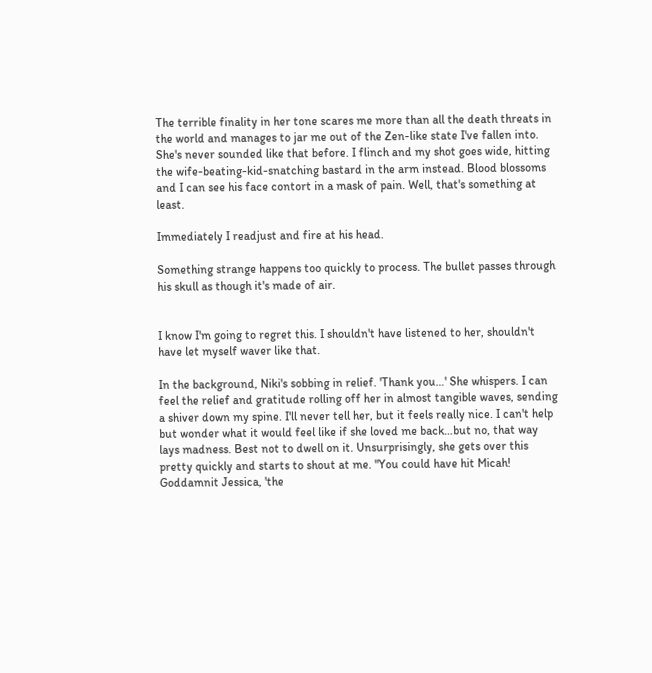The terrible finality in her tone scares me more than all the death threats in the world and manages to jar me out of the Zen-like state I've fallen into. She's never sounded like that before. I flinch and my shot goes wide, hitting the wife-beating-kid-snatching bastard in the arm instead. Blood blossoms and I can see his face contort in a mask of pain. Well, that's something at least.

Immediately I readjust and fire at his head.

Something strange happens too quickly to process. The bullet passes through his skull as though it's made of air.


I know I'm going to regret this. I shouldn't have listened to her, shouldn't have let myself waver like that.

In the background, Niki's sobbing in relief. 'Thank you…' She whispers. I can feel the relief and gratitude rolling off her in almost tangible waves, sending a shiver down my spine. I'll never tell her, but it feels really nice. I can't help but wonder what it would feel like if she loved me back…but no, that way lays madness. Best not to dwell on it. Unsurprisingly, she gets over this pretty quickly and starts to shout at me. "You could have hit Micah! Goddamnit Jessica, 'the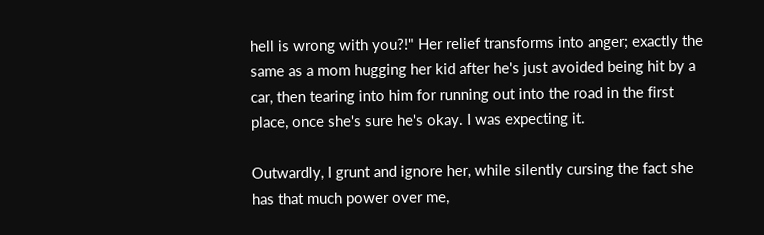hell is wrong with you?!" Her relief transforms into anger; exactly the same as a mom hugging her kid after he's just avoided being hit by a car, then tearing into him for running out into the road in the first place, once she's sure he's okay. I was expecting it.

Outwardly, I grunt and ignore her, while silently cursing the fact she has that much power over me,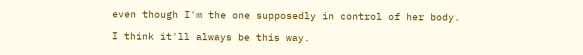even though I'm the one supposedly in control of her body.

I think it'll always be this way.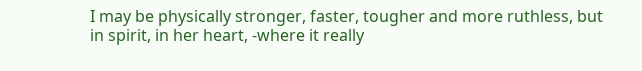I may be physically stronger, faster, tougher and more ruthless, but in spirit, in her heart, -where it really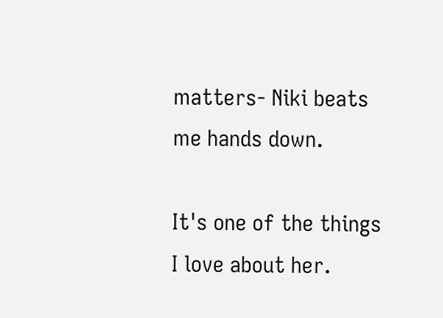matters- Niki beats me hands down.

It's one of the things I love about her.